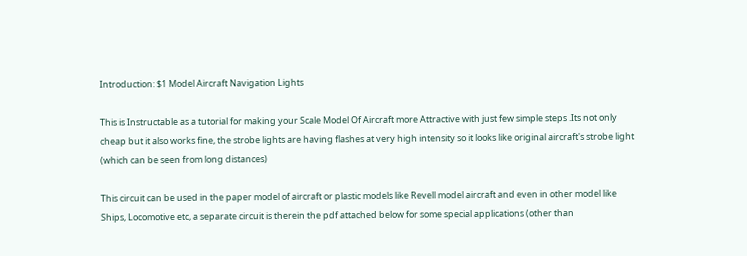Introduction: $1 Model Aircraft Navigation Lights

This is Instructable as a tutorial for making your Scale Model Of Aircraft more Attractive with just few simple steps .Its not only cheap but it also works fine, the strobe lights are having flashes at very high intensity so it looks like original aircraft's strobe light (which can be seen from long distances)

This circuit can be used in the paper model of aircraft or plastic models like Revell model aircraft and even in other model like Ships, Locomotive etc, a separate circuit is therein the pdf attached below for some special applications (other than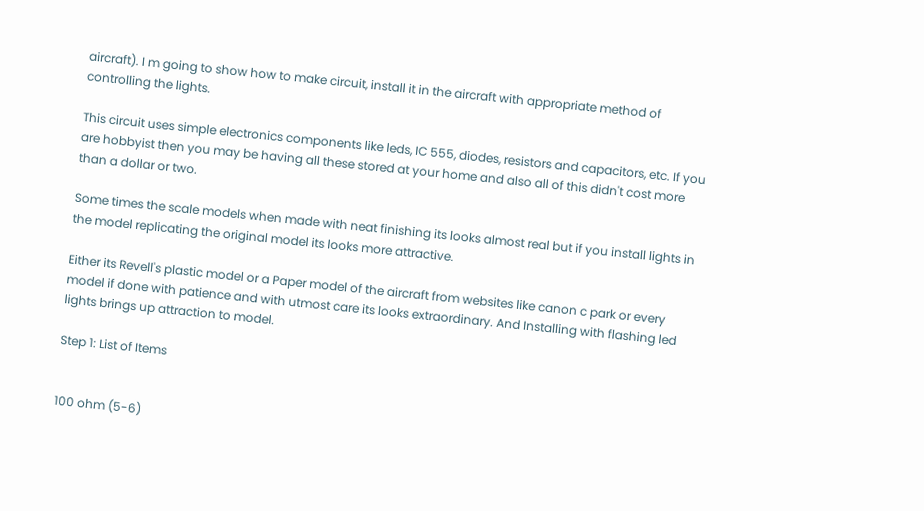aircraft). I m going to show how to make circuit, install it in the aircraft with appropriate method of controlling the lights.

This circuit uses simple electronics components like leds, IC 555, diodes, resistors and capacitors, etc. If you are hobbyist then you may be having all these stored at your home and also all of this didn't cost more than a dollar or two.

Some times the scale models when made with neat finishing its looks almost real but if you install lights in the model replicating the original model its looks more attractive.

Either its Revell's plastic model or a Paper model of the aircraft from websites like canon c park or every model if done with patience and with utmost care its looks extraordinary. And Installing with flashing led lights brings up attraction to model.

Step 1: List of Items


100 ohm (5-6)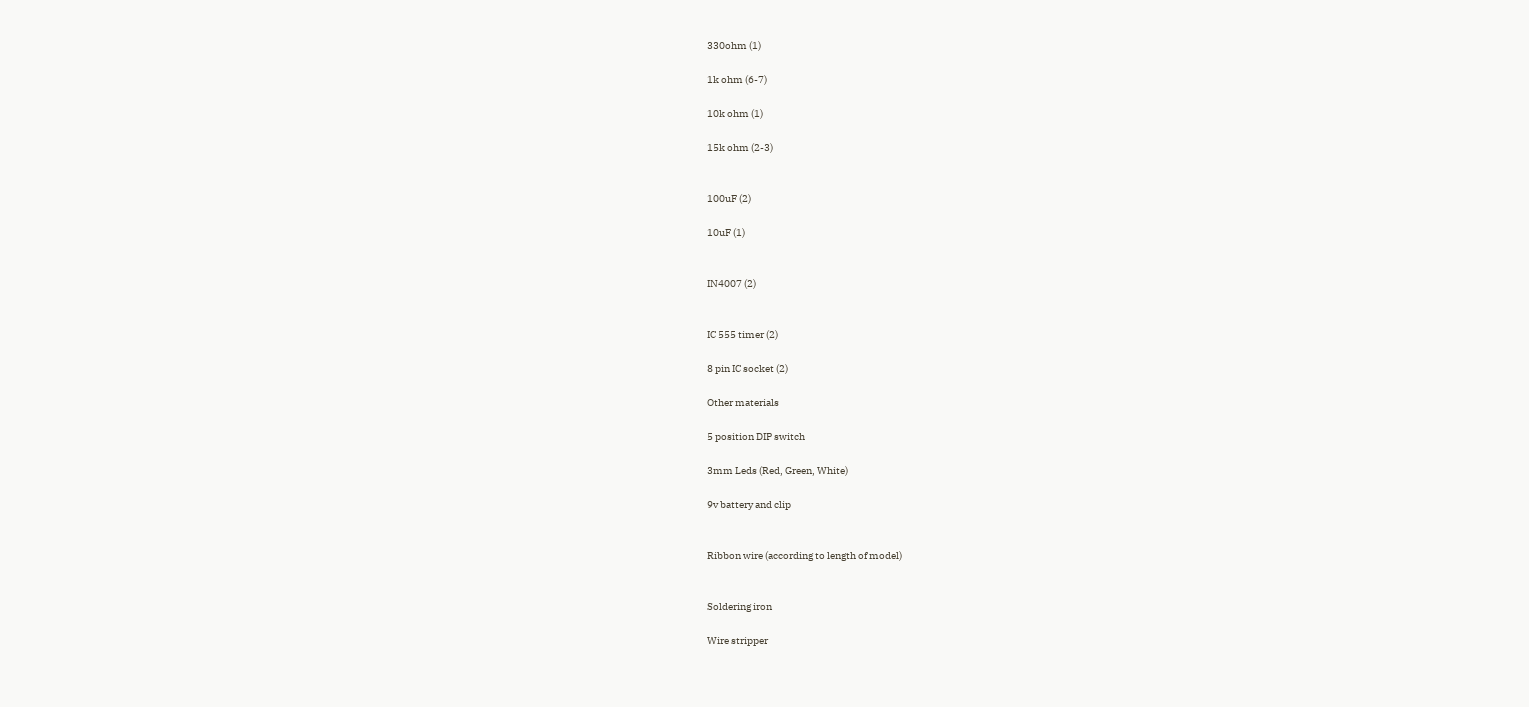330ohm (1)

1k ohm (6-7)

10k ohm (1)

15k ohm (2-3)


100uF (2)

10uF (1)


IN4007 (2)


IC 555 timer (2)

8 pin IC socket (2)

Other materials

5 position DIP switch

3mm Leds (Red, Green, White)

9v battery and clip


Ribbon wire (according to length of model)


Soldering iron

Wire stripper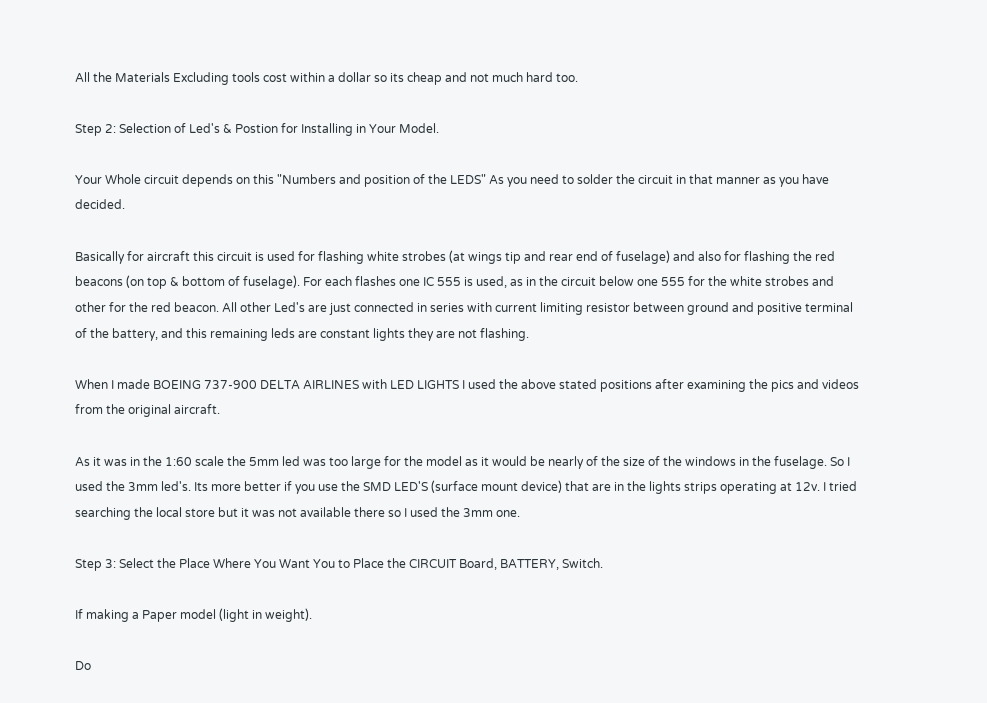All the Materials Excluding tools cost within a dollar so its cheap and not much hard too.

Step 2: Selection of Led's & Postion for Installing in Your Model.

Your Whole circuit depends on this "Numbers and position of the LEDS" As you need to solder the circuit in that manner as you have decided.

Basically for aircraft this circuit is used for flashing white strobes (at wings tip and rear end of fuselage) and also for flashing the red beacons (on top & bottom of fuselage). For each flashes one IC 555 is used, as in the circuit below one 555 for the white strobes and other for the red beacon. All other Led's are just connected in series with current limiting resistor between ground and positive terminal of the battery, and this remaining leds are constant lights they are not flashing.

When I made BOEING 737-900 DELTA AIRLINES with LED LIGHTS I used the above stated positions after examining the pics and videos from the original aircraft.

As it was in the 1:60 scale the 5mm led was too large for the model as it would be nearly of the size of the windows in the fuselage. So I used the 3mm led's. Its more better if you use the SMD LED'S (surface mount device) that are in the lights strips operating at 12v. I tried searching the local store but it was not available there so I used the 3mm one.

Step 3: Select the Place Where You Want You to Place the CIRCUIT Board, BATTERY, Switch.

If making a Paper model (light in weight).

Do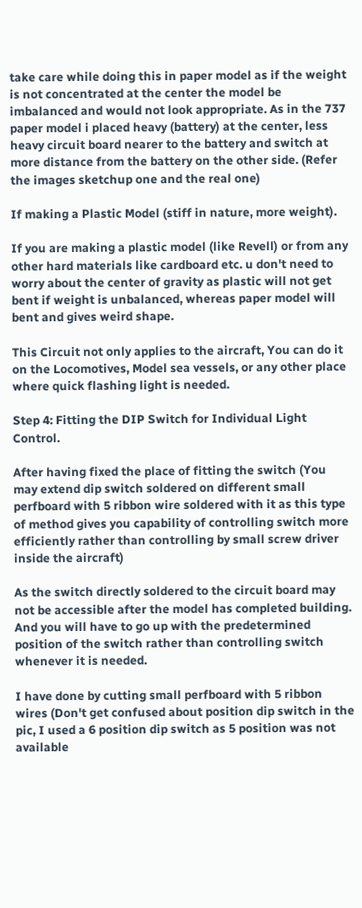take care while doing this in paper model as if the weight is not concentrated at the center the model be imbalanced and would not look appropriate. As in the 737 paper model i placed heavy (battery) at the center, less heavy circuit board nearer to the battery and switch at more distance from the battery on the other side. (Refer the images sketchup one and the real one)

If making a Plastic Model (stiff in nature, more weight).

If you are making a plastic model (like Revell) or from any other hard materials like cardboard etc. u don't need to worry about the center of gravity as plastic will not get bent if weight is unbalanced, whereas paper model will bent and gives weird shape.

This Circuit not only applies to the aircraft, You can do it on the Locomotives, Model sea vessels, or any other place where quick flashing light is needed.

Step 4: Fitting the DIP Switch for Individual Light Control.

After having fixed the place of fitting the switch (You may extend dip switch soldered on different small perfboard with 5 ribbon wire soldered with it as this type of method gives you capability of controlling switch more efficiently rather than controlling by small screw driver inside the aircraft)

As the switch directly soldered to the circuit board may not be accessible after the model has completed building. And you will have to go up with the predetermined position of the switch rather than controlling switch whenever it is needed.

I have done by cutting small perfboard with 5 ribbon wires (Don't get confused about position dip switch in the pic, I used a 6 position dip switch as 5 position was not available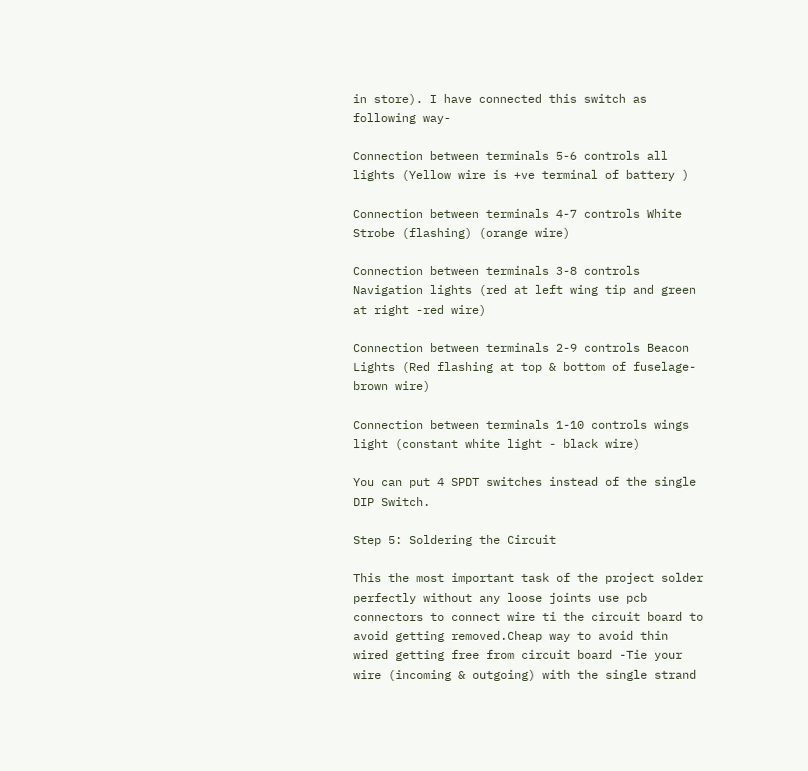in store). I have connected this switch as following way-

Connection between terminals 5-6 controls all lights (Yellow wire is +ve terminal of battery )

Connection between terminals 4-7 controls White Strobe (flashing) (orange wire)

Connection between terminals 3-8 controls Navigation lights (red at left wing tip and green at right -red wire)

Connection between terminals 2-9 controls Beacon Lights (Red flashing at top & bottom of fuselage-brown wire)

Connection between terminals 1-10 controls wings light (constant white light - black wire)

You can put 4 SPDT switches instead of the single DIP Switch.

Step 5: Soldering the Circuit

This the most important task of the project solder perfectly without any loose joints use pcb connectors to connect wire ti the circuit board to avoid getting removed.Cheap way to avoid thin wired getting free from circuit board -Tie your wire (incoming & outgoing) with the single strand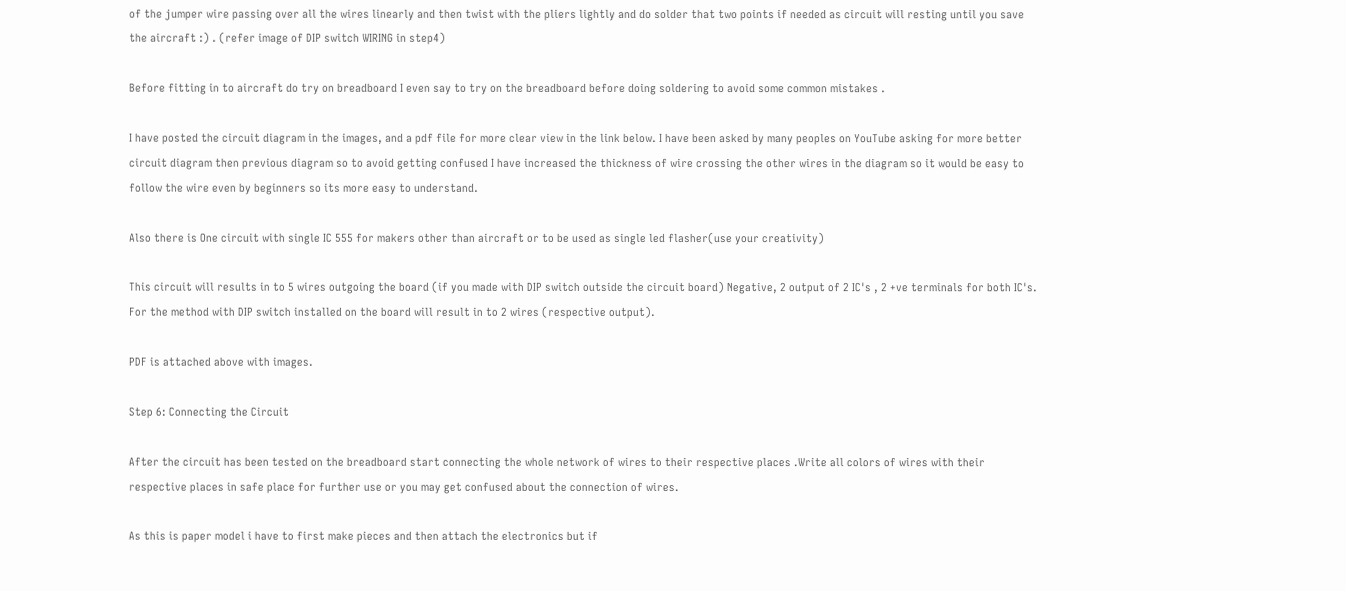of the jumper wire passing over all the wires linearly and then twist with the pliers lightly and do solder that two points if needed as circuit will resting until you save the aircraft :) . (refer image of DIP switch WIRING in step4)

Before fitting in to aircraft do try on breadboard I even say to try on the breadboard before doing soldering to avoid some common mistakes .

I have posted the circuit diagram in the images, and a pdf file for more clear view in the link below. I have been asked by many peoples on YouTube asking for more better circuit diagram then previous diagram so to avoid getting confused I have increased the thickness of wire crossing the other wires in the diagram so it would be easy to follow the wire even by beginners so its more easy to understand.

Also there is One circuit with single IC 555 for makers other than aircraft or to be used as single led flasher(use your creativity)

This circuit will results in to 5 wires outgoing the board (if you made with DIP switch outside the circuit board) Negative, 2 output of 2 IC's , 2 +ve terminals for both IC's. For the method with DIP switch installed on the board will result in to 2 wires (respective output).

PDF is attached above with images.

Step 6: Connecting the Circuit

After the circuit has been tested on the breadboard start connecting the whole network of wires to their respective places .Write all colors of wires with their respective places in safe place for further use or you may get confused about the connection of wires.

As this is paper model i have to first make pieces and then attach the electronics but if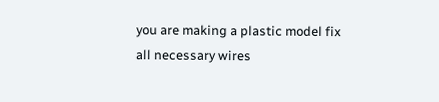you are making a plastic model fix all necessary wires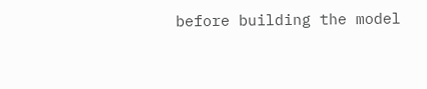before building the model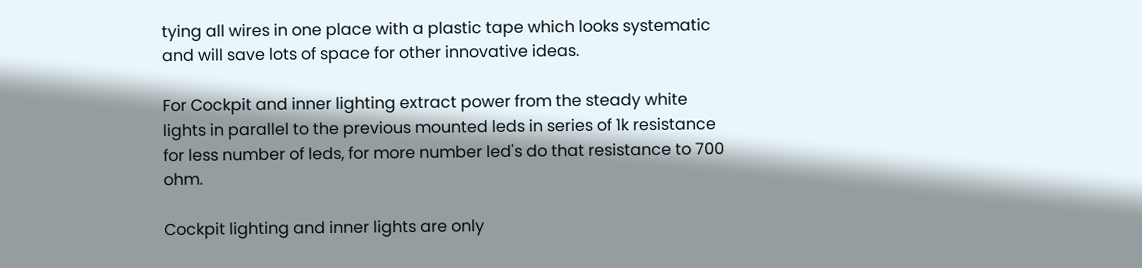tying all wires in one place with a plastic tape which looks systematic and will save lots of space for other innovative ideas.

For Cockpit and inner lighting extract power from the steady white lights in parallel to the previous mounted leds in series of 1k resistance for less number of leds, for more number led's do that resistance to 700 ohm.

Cockpit lighting and inner lights are only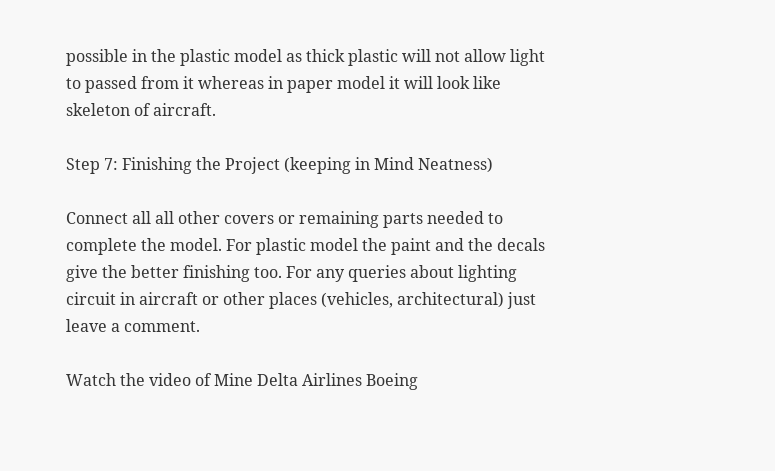possible in the plastic model as thick plastic will not allow light to passed from it whereas in paper model it will look like skeleton of aircraft.

Step 7: Finishing the Project (keeping in Mind Neatness)

Connect all all other covers or remaining parts needed to complete the model. For plastic model the paint and the decals give the better finishing too. For any queries about lighting circuit in aircraft or other places (vehicles, architectural) just leave a comment.

Watch the video of Mine Delta Airlines Boeing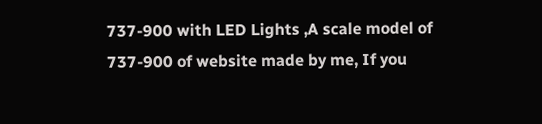737-900 with LED Lights ,A scale model of 737-900 of website made by me, If you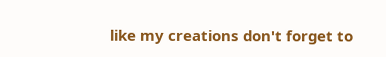like my creations don't forget to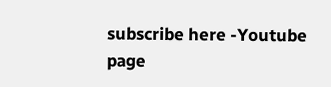subscribe here -Youtube page